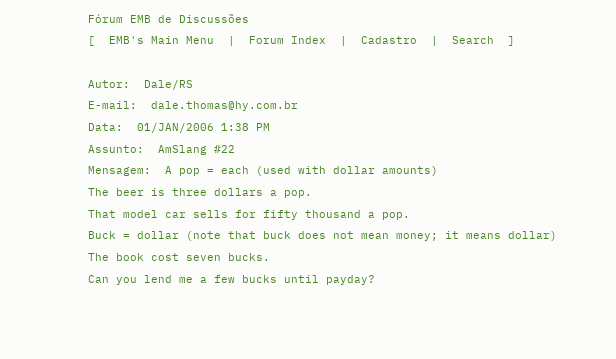Fórum EMB de Discussões
[  EMB's Main Menu  |  Forum Index  |  Cadastro  |  Search  ]

Autor:  Dale/RS
E-mail:  dale.thomas@hy.com.br
Data:  01/JAN/2006 1:38 PM
Assunto:  AmSlang #22
Mensagem:  A pop = each (used with dollar amounts)
The beer is three dollars a pop.
That model car sells for fifty thousand a pop.
Buck = dollar (note that buck does not mean money; it means dollar)
The book cost seven bucks.
Can you lend me a few bucks until payday?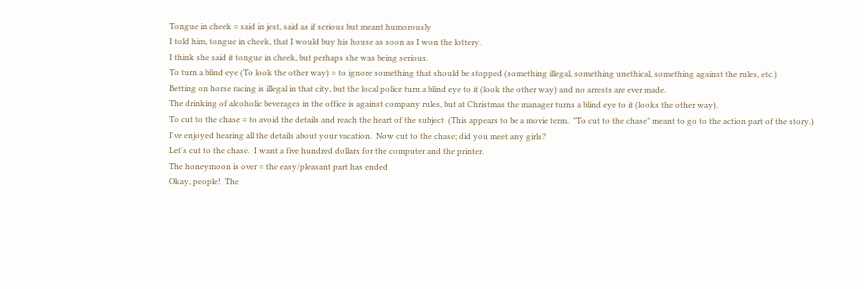Tongue in cheek = said in jest, said as if serious but meant humorously
I told him, tongue in cheek, that I would buy his house as soon as I won the lottery.
I think she said it tongue in cheek, but perhaps she was being serious.
To turn a blind eye (To look the other way) = to ignore something that should be stopped (something illegal, something unethical, something against the rules, etc.)
Betting on horse racing is illegal in that city, but the local police turn a blind eye to it (look the other way) and no arrests are ever made.
The drinking of alcoholic beverages in the office is against company rules, but at Christmas the manager turns a blind eye to it (looks the other way).
To cut to the chase = to avoid the details and reach the heart of the subject  (This appears to be a movie term.  "To cut to the chase" meant to go to the action part of the story.)
I've enjoyed hearing all the details about your vacation.  Now cut to the chase; did you meet any girls?
Let's cut to the chase.  I want a five hundred dollars for the computer and the printer.
The honeymoon is over = the easy/pleasant part has ended
Okay, people!  The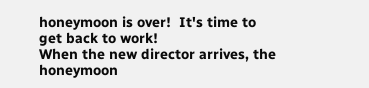honeymoon is over!  It's time to get back to work!
When the new director arrives, the honeymoon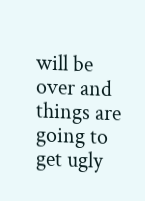will be over and things are going to get ugly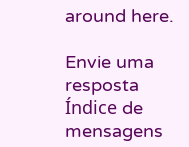around here.

Envie uma resposta
Índice de mensagens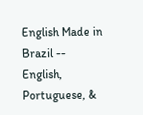English Made in Brazil -- English, Portuguese, &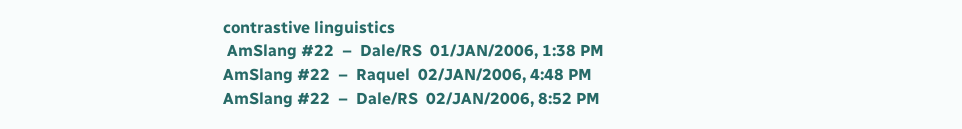contrastive linguistics
 AmSlang #22  –  Dale/RS  01/JAN/2006, 1:38 PM
AmSlang #22  –  Raquel  02/JAN/2006, 4:48 PM
AmSlang #22  –  Dale/RS  02/JAN/2006, 8:52 PM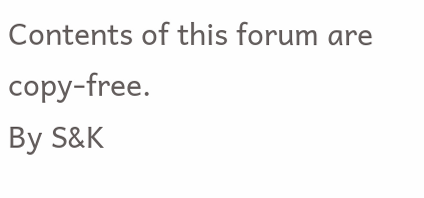Contents of this forum are copy-free.
By S&K